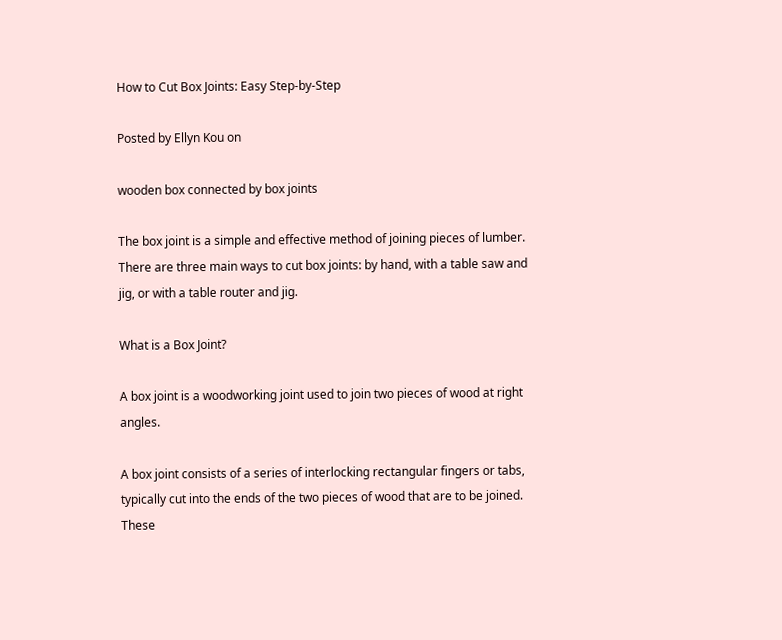How to Cut Box Joints: Easy Step-by-Step

Posted by Ellyn Kou on

wooden box connected by box joints

The box joint is a simple and effective method of joining pieces of lumber. There are three main ways to cut box joints: by hand, with a table saw and jig, or with a table router and jig.

What is a Box Joint?

A box joint is a woodworking joint used to join two pieces of wood at right angles.

A box joint consists of a series of interlocking rectangular fingers or tabs, typically cut into the ends of the two pieces of wood that are to be joined. These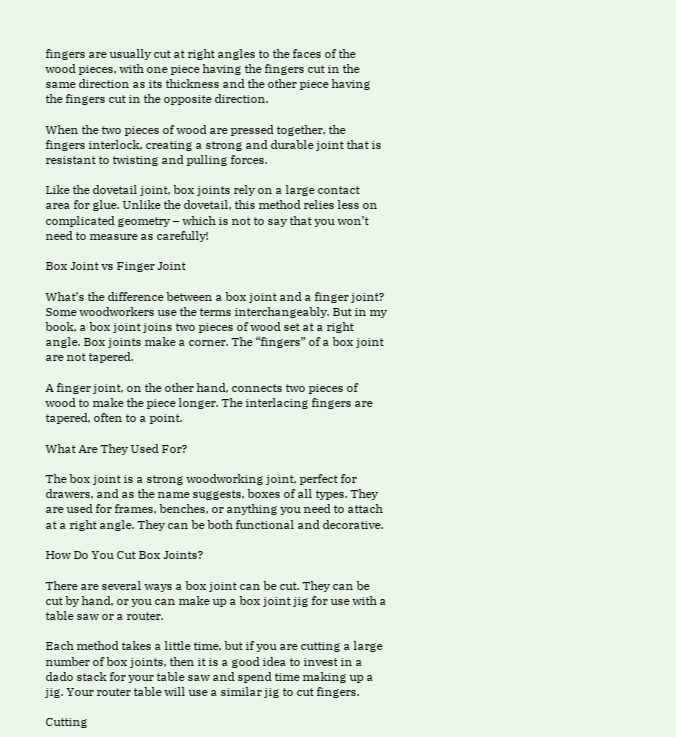fingers are usually cut at right angles to the faces of the wood pieces, with one piece having the fingers cut in the same direction as its thickness and the other piece having the fingers cut in the opposite direction.

When the two pieces of wood are pressed together, the fingers interlock, creating a strong and durable joint that is resistant to twisting and pulling forces.

Like the dovetail joint, box joints rely on a large contact area for glue. Unlike the dovetail, this method relies less on complicated geometry – which is not to say that you won’t need to measure as carefully!

Box Joint vs Finger Joint

What’s the difference between a box joint and a finger joint? Some woodworkers use the terms interchangeably. But in my book, a box joint joins two pieces of wood set at a right angle. Box joints make a corner. The “fingers” of a box joint are not tapered.

A finger joint, on the other hand, connects two pieces of wood to make the piece longer. The interlacing fingers are tapered, often to a point.

What Are They Used For?

The box joint is a strong woodworking joint, perfect for drawers, and as the name suggests, boxes of all types. They are used for frames, benches, or anything you need to attach at a right angle. They can be both functional and decorative.

How Do You Cut Box Joints?

There are several ways a box joint can be cut. They can be cut by hand, or you can make up a box joint jig for use with a table saw or a router.

Each method takes a little time, but if you are cutting a large number of box joints, then it is a good idea to invest in a dado stack for your table saw and spend time making up a jig. Your router table will use a similar jig to cut fingers.

Cutting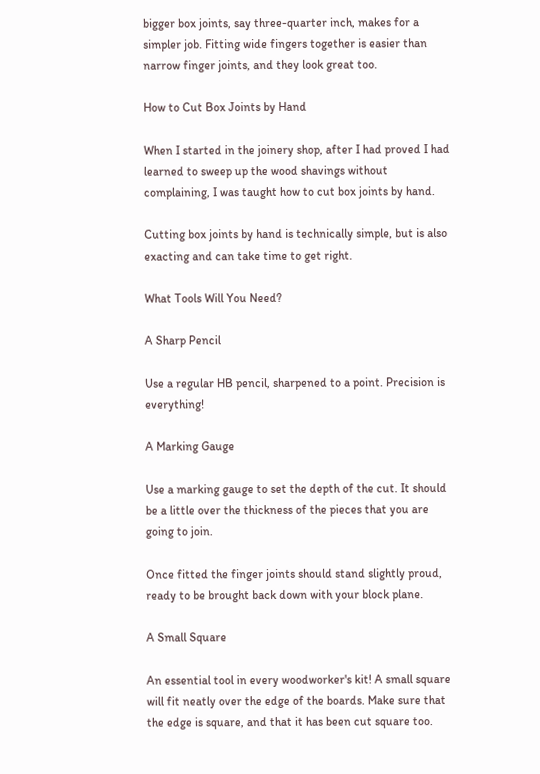bigger box joints, say three-quarter inch, makes for a simpler job. Fitting wide fingers together is easier than narrow finger joints, and they look great too.

How to Cut Box Joints by Hand

When I started in the joinery shop, after I had proved I had learned to sweep up the wood shavings without complaining, I was taught how to cut box joints by hand.

Cutting box joints by hand is technically simple, but is also exacting and can take time to get right.

What Tools Will You Need?

A Sharp Pencil

Use a regular HB pencil, sharpened to a point. Precision is everything!

A Marking Gauge

Use a marking gauge to set the depth of the cut. It should be a little over the thickness of the pieces that you are going to join.

Once fitted the finger joints should stand slightly proud, ready to be brought back down with your block plane.

A Small Square

An essential tool in every woodworker's kit! A small square will fit neatly over the edge of the boards. Make sure that the edge is square, and that it has been cut square too.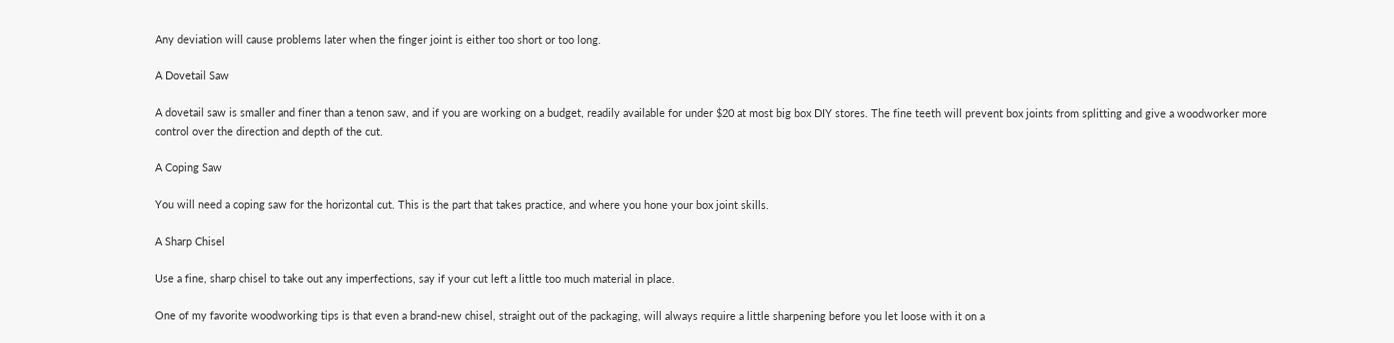Any deviation will cause problems later when the finger joint is either too short or too long.

A Dovetail Saw

A dovetail saw is smaller and finer than a tenon saw, and if you are working on a budget, readily available for under $20 at most big box DIY stores. The fine teeth will prevent box joints from splitting and give a woodworker more control over the direction and depth of the cut.

A Coping Saw

You will need a coping saw for the horizontal cut. This is the part that takes practice, and where you hone your box joint skills.

A Sharp Chisel

Use a fine, sharp chisel to take out any imperfections, say if your cut left a little too much material in place.

One of my favorite woodworking tips is that even a brand-new chisel, straight out of the packaging, will always require a little sharpening before you let loose with it on a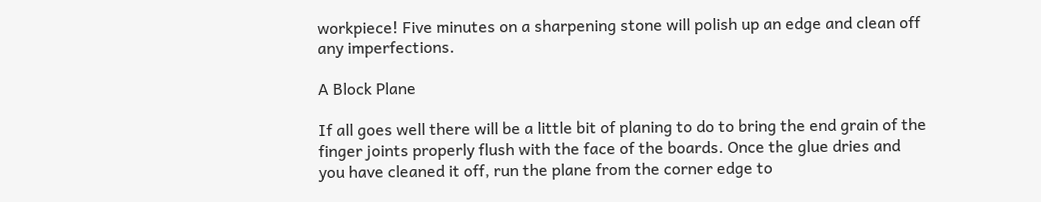workpiece! Five minutes on a sharpening stone will polish up an edge and clean off any imperfections.

A Block Plane

If all goes well there will be a little bit of planing to do to bring the end grain of the finger joints properly flush with the face of the boards. Once the glue dries and you have cleaned it off, run the plane from the corner edge to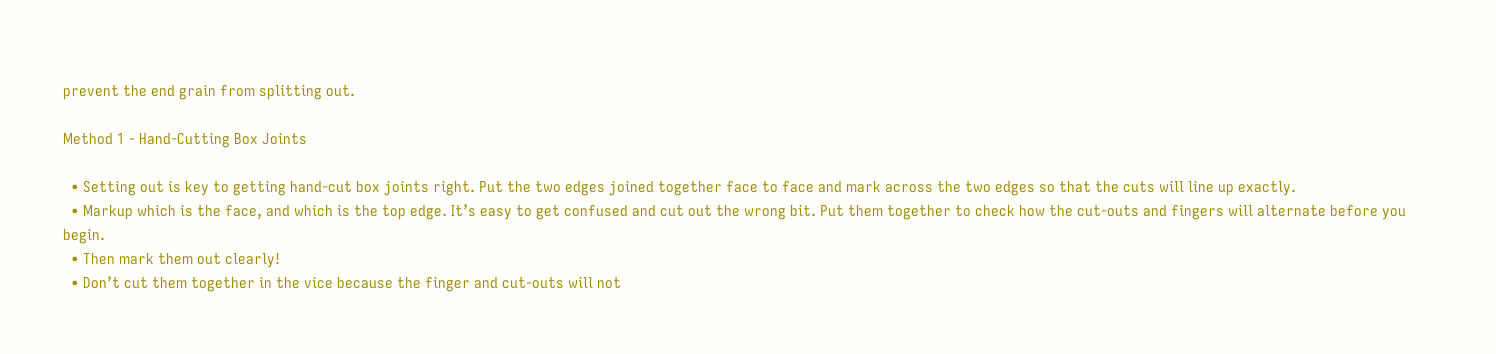prevent the end grain from splitting out.

Method 1 - Hand-Cutting Box Joints

  • Setting out is key to getting hand-cut box joints right. Put the two edges joined together face to face and mark across the two edges so that the cuts will line up exactly.
  • Markup which is the face, and which is the top edge. It’s easy to get confused and cut out the wrong bit. Put them together to check how the cut-outs and fingers will alternate before you begin.
  • Then mark them out clearly!
  • Don’t cut them together in the vice because the finger and cut-outs will not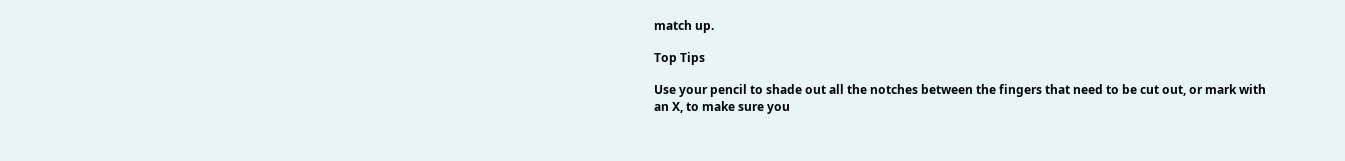match up.

Top Tips

Use your pencil to shade out all the notches between the fingers that need to be cut out, or mark with an X, to make sure you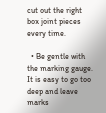cut out the right box joint pieces every time.

  • Be gentle with the marking gauge. It is easy to go too deep and leave marks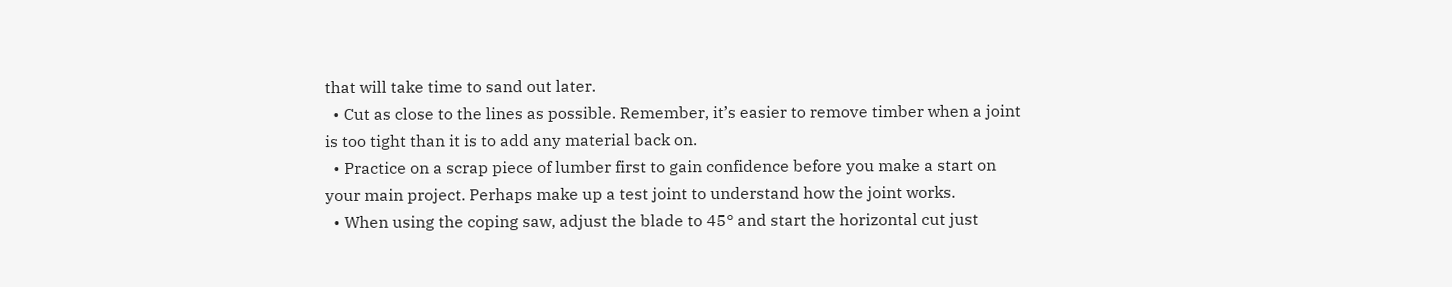that will take time to sand out later.
  • Cut as close to the lines as possible. Remember, it’s easier to remove timber when a joint is too tight than it is to add any material back on.
  • Practice on a scrap piece of lumber first to gain confidence before you make a start on your main project. Perhaps make up a test joint to understand how the joint works.
  • When using the coping saw, adjust the blade to 45° and start the horizontal cut just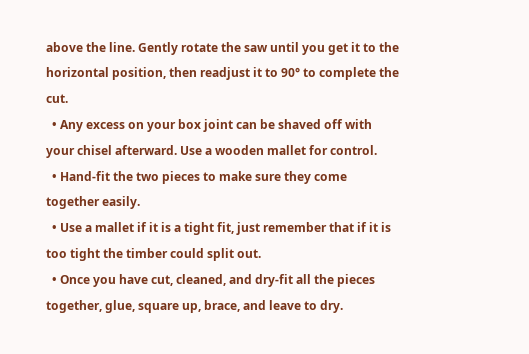above the line. Gently rotate the saw until you get it to the horizontal position, then readjust it to 90° to complete the cut.
  • Any excess on your box joint can be shaved off with your chisel afterward. Use a wooden mallet for control.
  • Hand-fit the two pieces to make sure they come together easily.
  • Use a mallet if it is a tight fit, just remember that if it is too tight the timber could split out.
  • Once you have cut, cleaned, and dry-fit all the pieces together, glue, square up, brace, and leave to dry.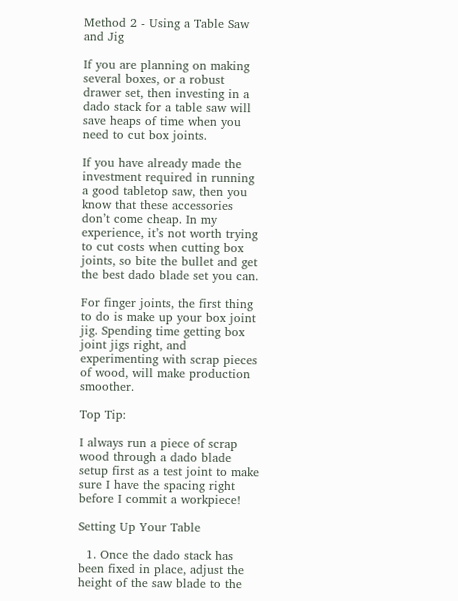Method 2 - Using a Table Saw and Jig

If you are planning on making several boxes, or a robust drawer set, then investing in a dado stack for a table saw will save heaps of time when you need to cut box joints.

If you have already made the investment required in running a good tabletop saw, then you know that these accessories don’t come cheap. In my experience, it’s not worth trying to cut costs when cutting box joints, so bite the bullet and get the best dado blade set you can.

For finger joints, the first thing to do is make up your box joint jig. Spending time getting box joint jigs right, and experimenting with scrap pieces of wood, will make production smoother.

Top Tip:

I always run a piece of scrap wood through a dado blade setup first as a test joint to make sure I have the spacing right before I commit a workpiece!

Setting Up Your Table

  1. Once the dado stack has been fixed in place, adjust the height of the saw blade to the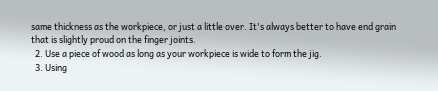same thickness as the workpiece, or just a little over. It's always better to have end grain that is slightly proud on the finger joints.
  2. Use a piece of wood as long as your workpiece is wide to form the jig.
  3. Using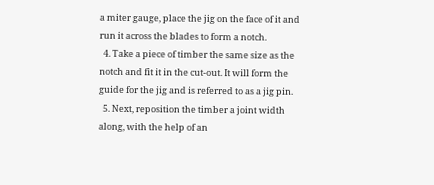a miter gauge, place the jig on the face of it and run it across the blades to form a notch.
  4. Take a piece of timber the same size as the notch and fit it in the cut-out. It will form the guide for the jig and is referred to as a jig pin.
  5. Next, reposition the timber a joint width along, with the help of an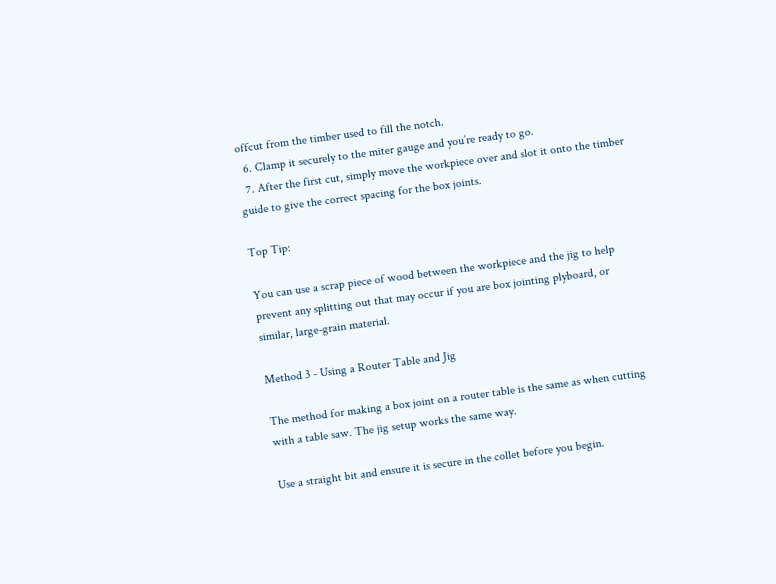offcut from the timber used to fill the notch.
  6. Clamp it securely to the miter gauge and you’re ready to go.
  7. After the first cut, simply move the workpiece over and slot it onto the timber guide to give the correct spacing for the box joints.

Top Tip:

You can use a scrap piece of wood between the workpiece and the jig to help prevent any splitting out that may occur if you are box jointing plyboard, or similar, large-grain material.

Method 3 - Using a Router Table and Jig

The method for making a box joint on a router table is the same as when cutting with a table saw. The jig setup works the same way.

Use a straight bit and ensure it is secure in the collet before you begin.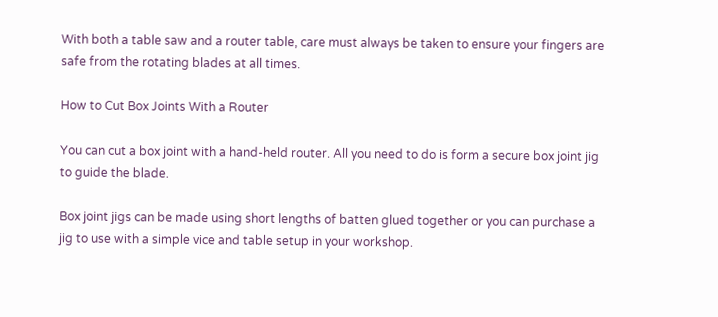With both a table saw and a router table, care must always be taken to ensure your fingers are safe from the rotating blades at all times.

How to Cut Box Joints With a Router

You can cut a box joint with a hand-held router. All you need to do is form a secure box joint jig to guide the blade.

Box joint jigs can be made using short lengths of batten glued together or you can purchase a jig to use with a simple vice and table setup in your workshop.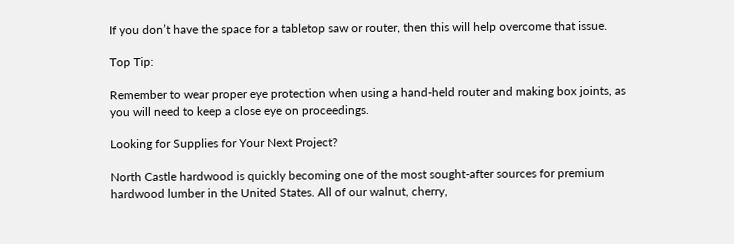If you don’t have the space for a tabletop saw or router, then this will help overcome that issue.

Top Tip:

Remember to wear proper eye protection when using a hand-held router and making box joints, as you will need to keep a close eye on proceedings.

Looking for Supplies for Your Next Project?

North Castle hardwood is quickly becoming one of the most sought-after sources for premium hardwood lumber in the United States. All of our walnut, cherry,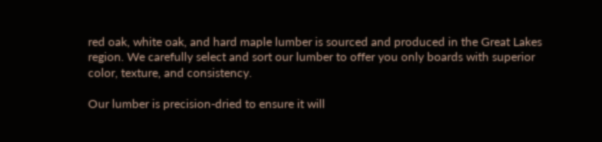red oak, white oak, and hard maple lumber is sourced and produced in the Great Lakes region. We carefully select and sort our lumber to offer you only boards with superior color, texture, and consistency.

Our lumber is precision-dried to ensure it will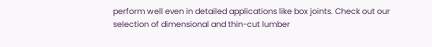perform well even in detailed applications like box joints. Check out our selection of dimensional and thin-cut lumber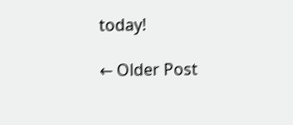today!

← Older Post